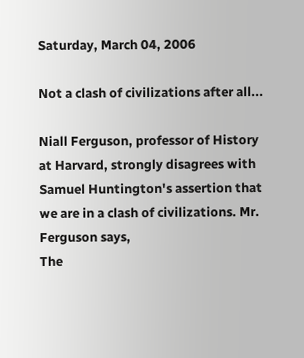Saturday, March 04, 2006

Not a clash of civilizations after all...

Niall Ferguson, professor of History at Harvard, strongly disagrees with Samuel Huntington's assertion that we are in a clash of civilizations. Mr. Ferguson says,
The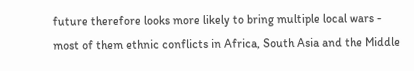future therefore looks more likely to bring multiple local wars - most of them ethnic conflicts in Africa, South Asia and the Middle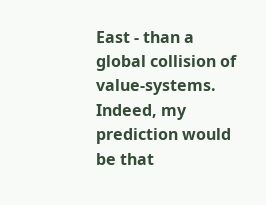East - than a global collision of value-systems. Indeed, my prediction would be that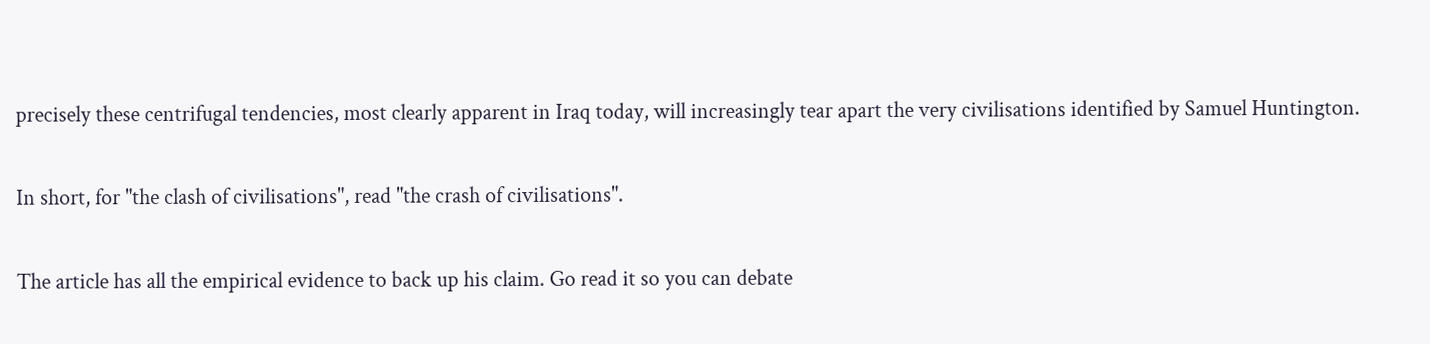precisely these centrifugal tendencies, most clearly apparent in Iraq today, will increasingly tear apart the very civilisations identified by Samuel Huntington.

In short, for "the clash of civilisations", read "the crash of civilisations".

The article has all the empirical evidence to back up his claim. Go read it so you can debate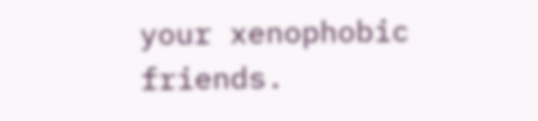your xenophobic friends.